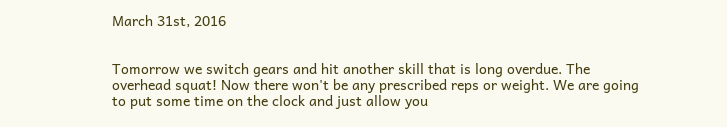March 31st, 2016


Tomorrow we switch gears and hit another skill that is long overdue. The overhead squat! Now there won't be any prescribed reps or weight. We are going to put some time on the clock and just allow you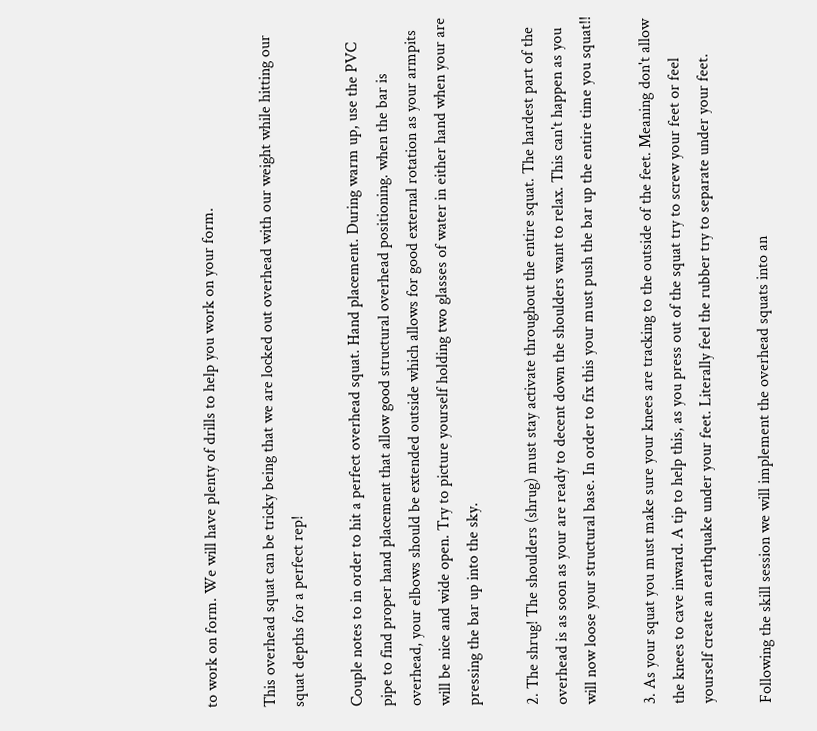to work on form. We will have plenty of drills to help you work on your form.

This overhead squat can be tricky being that we are locked out overhead with our weight while hitting our squat depths for a perfect rep!

Couple notes to in order to hit a perfect overhead squat. Hand placement. During warm up, use the PVC pipe to find proper hand placement that allow good structural overhead positioning. when the bar is overhead, your elbows should be extended outside which allows for good external rotation as your armpits will be nice and wide open. Try to picture yourself holding two glasses of water in either hand when your are pressing the bar up into the sky.

2. The shrug! The shoulders (shrug) must stay activate throughout the entire squat. The hardest part of the overhead is as soon as your are ready to decent down the shoulders want to relax. This can't happen as you will now loose your structural base. In order to fix this your must push the bar up the entire time you squat!!

3. As your squat you must make sure your knees are tracking to the outside of the feet. Meaning don't allow the knees to cave inward. A tip to help this, as you press out of the squat try to screw your feet or feel yourself create an earthquake under your feet. Literally feel the rubber try to separate under your feet.

Following the skill session we will implement the overhead squats into an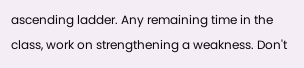ascending ladder. Any remaining time in the class, work on strengthening a weakness. Don't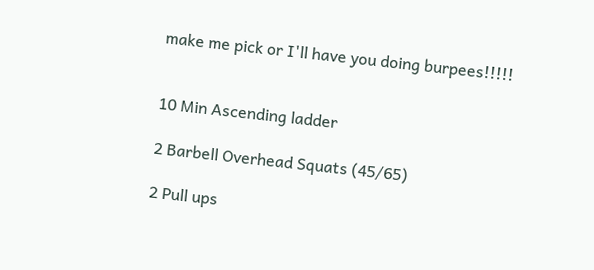make me pick or I'll have you doing burpees!!!!!


10 Min Ascending ladder

2 Barbell Overhead Squats (45/65)

2 Pull ups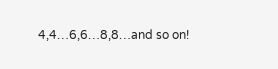4,4…6,6…8,8…and so on!